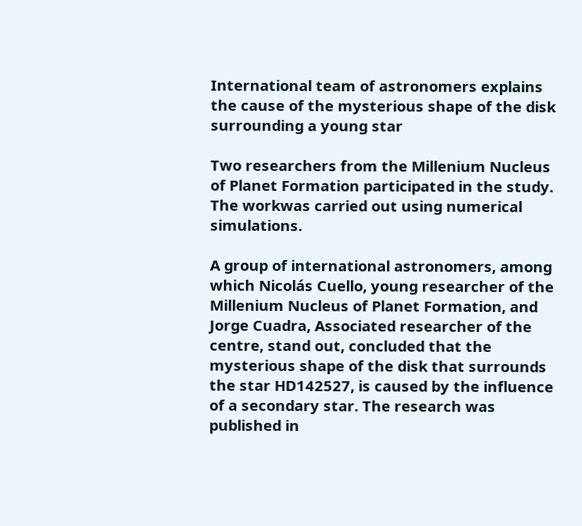International team of astronomers explains the cause of the mysterious shape of the disk surrounding a young star

Two researchers from the Millenium Nucleus of Planet Formation participated in the study. The workwas carried out using numerical simulations.

A group of international astronomers, among which Nicolás Cuello, young researcher of the Millenium Nucleus of Planet Formation, and Jorge Cuadra, Associated researcher of the centre, stand out, concluded that the mysterious shape of the disk that surrounds the star HD142527, is caused by the influence of a secondary star. The research was published in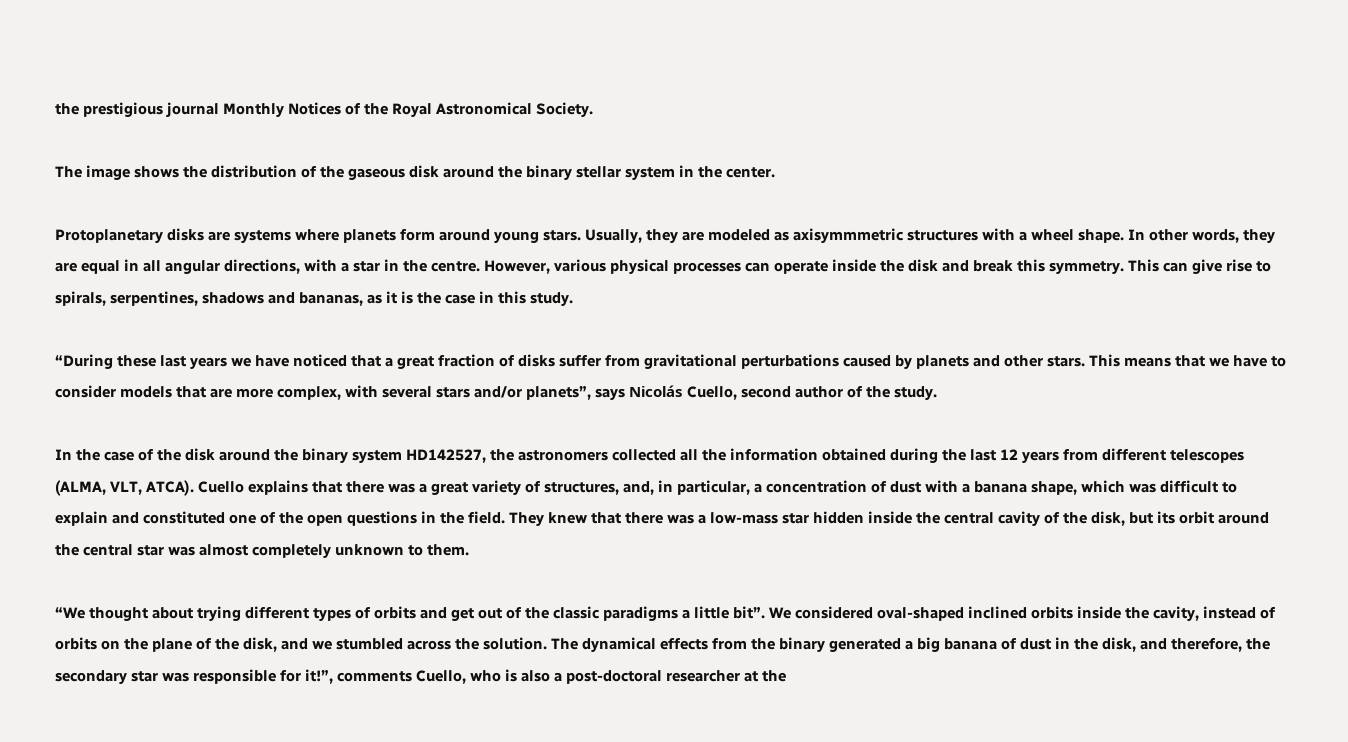the prestigious journal Monthly Notices of the Royal Astronomical Society.

The image shows the distribution of the gaseous disk around the binary stellar system in the center.

Protoplanetary disks are systems where planets form around young stars. Usually, they are modeled as axisymmmetric structures with a wheel shape. In other words, they are equal in all angular directions, with a star in the centre. However, various physical processes can operate inside the disk and break this symmetry. This can give rise to spirals, serpentines, shadows and bananas, as it is the case in this study.

“During these last years we have noticed that a great fraction of disks suffer from gravitational perturbations caused by planets and other stars. This means that we have to consider models that are more complex, with several stars and/or planets”, says Nicolás Cuello, second author of the study.

In the case of the disk around the binary system HD142527, the astronomers collected all the information obtained during the last 12 years from different telescopes (ALMA, VLT, ATCA). Cuello explains that there was a great variety of structures, and, in particular, a concentration of dust with a banana shape, which was difficult to explain and constituted one of the open questions in the field. They knew that there was a low-mass star hidden inside the central cavity of the disk, but its orbit around the central star was almost completely unknown to them.

“We thought about trying different types of orbits and get out of the classic paradigms a little bit”. We considered oval-shaped inclined orbits inside the cavity, instead of orbits on the plane of the disk, and we stumbled across the solution. The dynamical effects from the binary generated a big banana of dust in the disk, and therefore, the secondary star was responsible for it!”, comments Cuello, who is also a post-doctoral researcher at the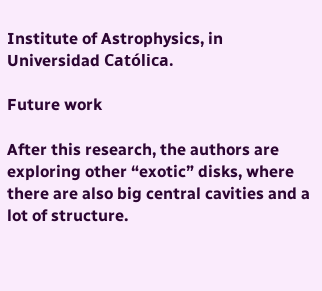Institute of Astrophysics, in Universidad Católica.

Future work

After this research, the authors are exploring other “exotic” disks, where there are also big central cavities and a lot of structure.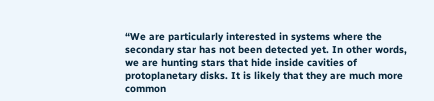“We are particularly interested in systems where the secondary star has not been detected yet. In other words, we are hunting stars that hide inside cavities of protoplanetary disks. It is likely that they are much more common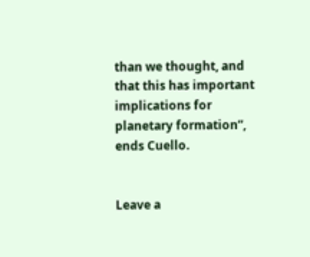than we thought, and that this has important implications for planetary formation”, ends Cuello.


Leave a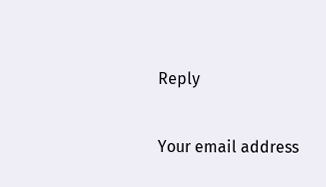Reply

Your email address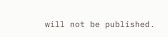will not be published.